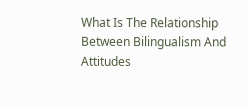What Is The Relationship Between Bilingualism And Attitudes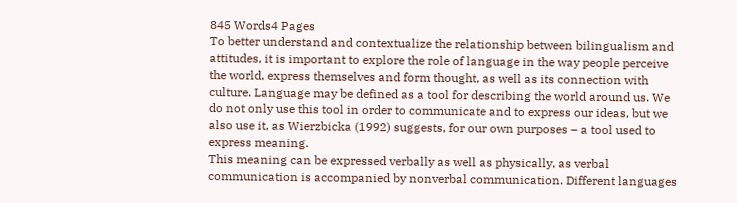845 Words4 Pages
To better understand and contextualize the relationship between bilingualism and attitudes, it is important to explore the role of language in the way people perceive the world, express themselves and form thought, as well as its connection with culture. Language may be defined as a tool for describing the world around us. We do not only use this tool in order to communicate and to express our ideas, but we also use it, as Wierzbicka (1992) suggests, for our own purposes – a tool used to express meaning.
This meaning can be expressed verbally as well as physically, as verbal communication is accompanied by nonverbal communication. Different languages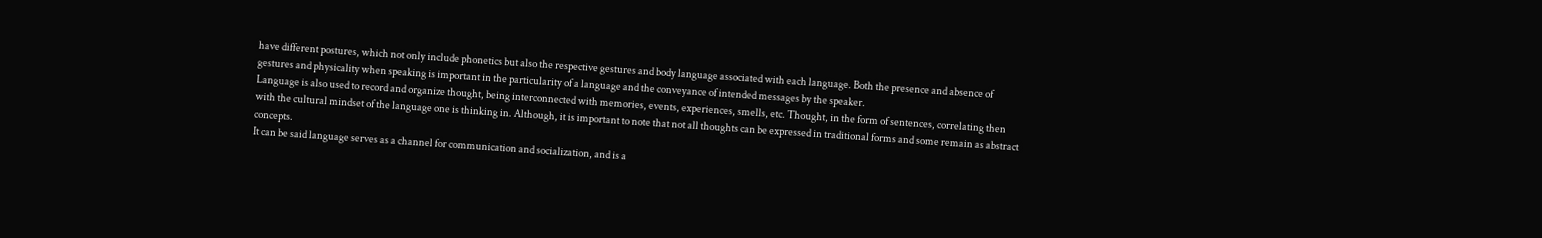have different postures, which not only include phonetics but also the respective gestures and body language associated with each language. Both the presence and absence of gestures and physicality when speaking is important in the particularity of a language and the conveyance of intended messages by the speaker.
Language is also used to record and organize thought, being interconnected with memories, events, experiences, smells, etc. Thought, in the form of sentences, correlating then with the cultural mindset of the language one is thinking in. Although, it is important to note that not all thoughts can be expressed in traditional forms and some remain as abstract concepts.
It can be said language serves as a channel for communication and socialization, and is a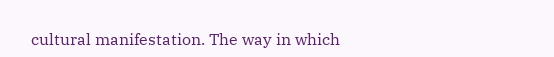cultural manifestation. The way in which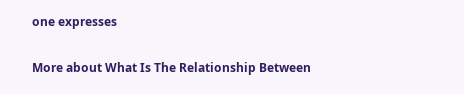one expresses

More about What Is The Relationship Between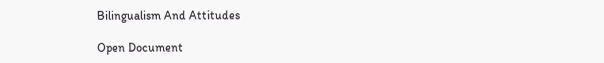Bilingualism And Attitudes

Open Document